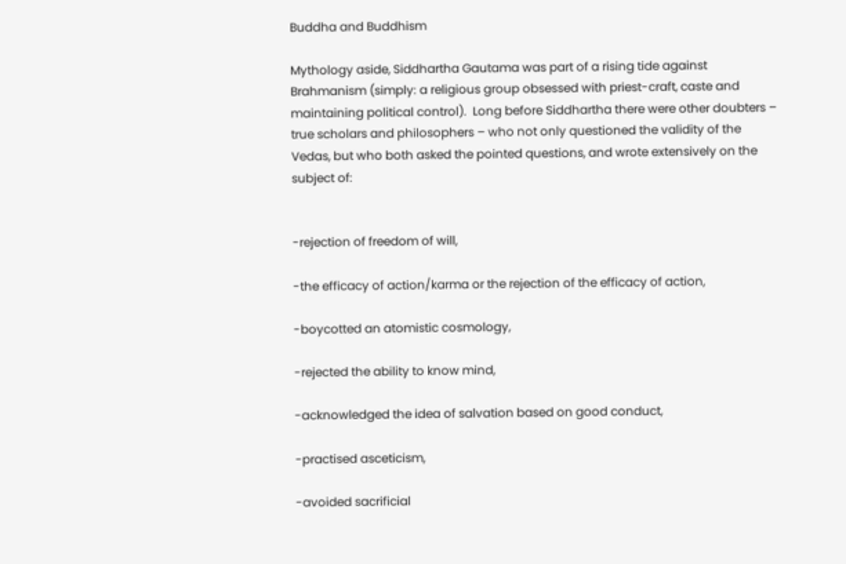Buddha and Buddhism

Mythology aside, Siddhartha Gautama was part of a rising tide against Brahmanism (simply: a religious group obsessed with priest-craft, caste and maintaining political control).  Long before Siddhartha there were other doubters – true scholars and philosophers – who not only questioned the validity of the Vedas, but who both asked the pointed questions, and wrote extensively on the subject of:


-rejection of freedom of will,

-the efficacy of action/karma or the rejection of the efficacy of action,

-boycotted an atomistic cosmology,

-rejected the ability to know mind,

-acknowledged the idea of salvation based on good conduct,

-practised asceticism,

-avoided sacrificial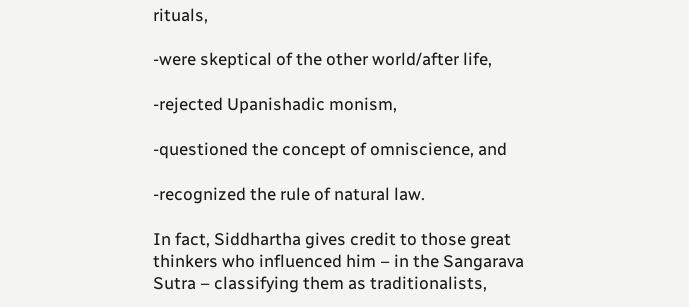rituals,

-were skeptical of the other world/after life,

-rejected Upanishadic monism,

-questioned the concept of omniscience, and

-recognized the rule of natural law.

In fact, Siddhartha gives credit to those great thinkers who influenced him – in the Sangarava Sutra – classifying them as traditionalists,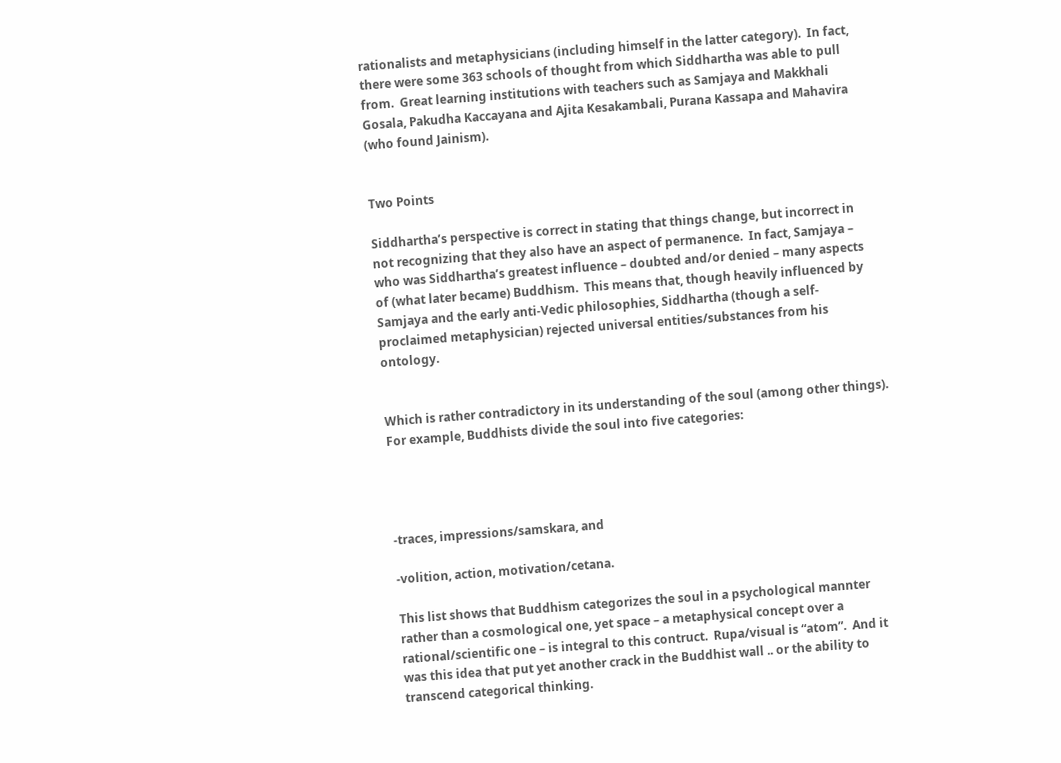rationalists and metaphysicians (including himself in the latter category).  In fact, there were some 363 schools of thought from which Siddhartha was able to pull from.  Great learning institutions with teachers such as Samjaya and Makkhali Gosala, Pakudha Kaccayana and Ajita Kesakambali, Purana Kassapa and Mahavira (who found Jainism).


Two Points

Siddhartha’s perspective is correct in stating that things change, but incorrect in not recognizing that they also have an aspect of permanence.  In fact, Samjaya – who was Siddhartha’s greatest influence – doubted and/or denied – many aspects of (what later became) Buddhism.  This means that, though heavily influenced by Samjaya and the early anti-Vedic philosophies, Siddhartha (though a self-proclaimed metaphysician) rejected universal entities/substances from his ontology.


Which is rather contradictory in its understanding of the soul (among other things).  For example, Buddhists divide the soul into five categories:




-traces, impressions/samskara, and

-volition, action, motivation/cetana.

This list shows that Buddhism categorizes the soul in a psychological mannter rather than a cosmological one, yet space – a metaphysical concept over a rational/scientific one – is integral to this contruct.  Rupa/visual is “atom”.  And it was this idea that put yet another crack in the Buddhist wall .. or the ability to transcend categorical thinking.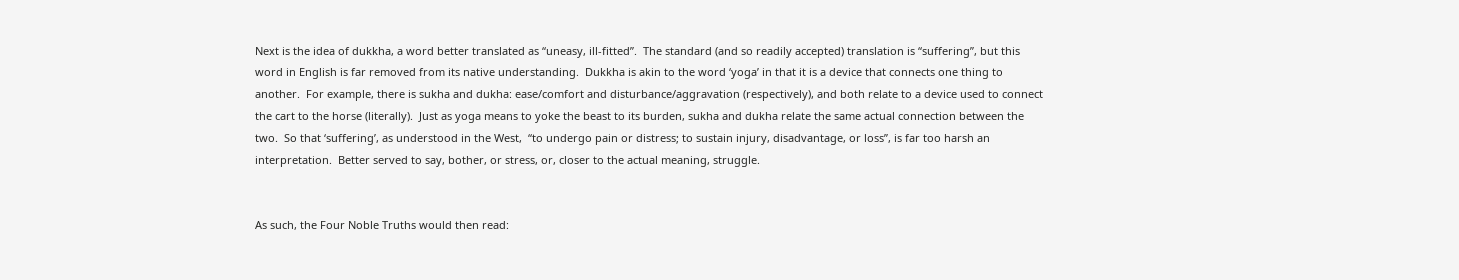Next is the idea of dukkha, a word better translated as “uneasy, ill-fitted”.  The standard (and so readily accepted) translation is “suffering”, but this word in English is far removed from its native understanding.  Dukkha is akin to the word ‘yoga’ in that it is a device that connects one thing to another.  For example, there is sukha and dukha: ease/comfort and disturbance/aggravation (respectively), and both relate to a device used to connect the cart to the horse (literally).  Just as yoga means to yoke the beast to its burden, sukha and dukha relate the same actual connection between the two.  So that ‘suffering’, as understood in the West,  “to undergo pain or distress; to sustain injury, disadvantage, or loss”, is far too harsh an interpretation.  Better served to say, bother, or stress, or, closer to the actual meaning, struggle.


As such, the Four Noble Truths would then read: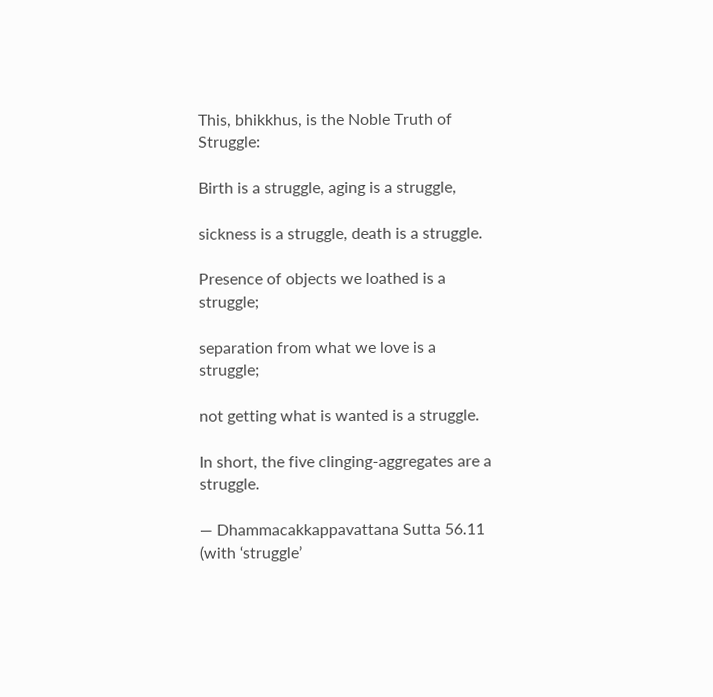This, bhikkhus, is the Noble Truth of Struggle:

Birth is a struggle, aging is a struggle,

sickness is a struggle, death is a struggle.

Presence of objects we loathed is a struggle;

separation from what we love is a struggle;

not getting what is wanted is a struggle.

In short, the five clinging-aggregates are a struggle.

— Dhammacakkappavattana Sutta 56.11 (with ‘struggle’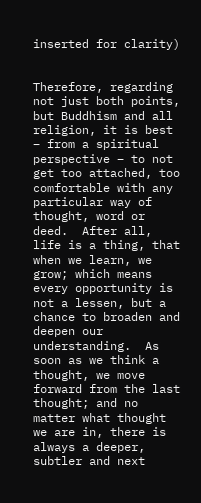inserted for clarity)


Therefore, regarding not just both points, but Buddhism and all religion, it is best – from a spiritual perspective – to not get too attached, too comfortable with any particular way of thought, word or deed.  After all, life is a thing, that when we learn, we grow; which means every opportunity is not a lessen, but a chance to broaden and deepen our understanding.  As soon as we think a thought, we move forward from the last thought; and no matter what thought we are in, there is always a deeper, subtler and next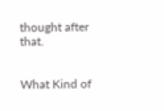thought after that.


What Kind of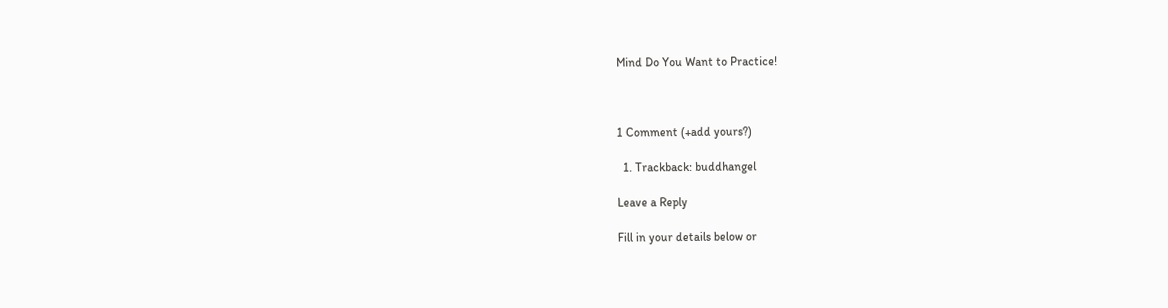Mind Do You Want to Practice!



1 Comment (+add yours?)

  1. Trackback: buddhangel

Leave a Reply

Fill in your details below or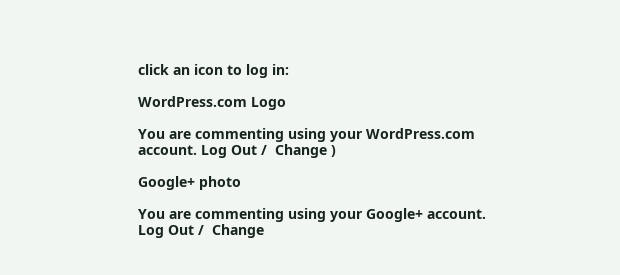click an icon to log in:

WordPress.com Logo

You are commenting using your WordPress.com account. Log Out /  Change )

Google+ photo

You are commenting using your Google+ account. Log Out /  Change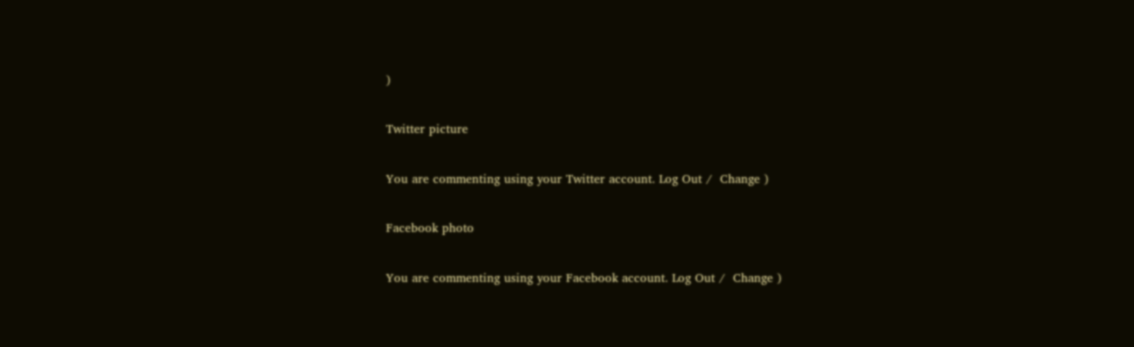)

Twitter picture

You are commenting using your Twitter account. Log Out /  Change )

Facebook photo

You are commenting using your Facebook account. Log Out /  Change )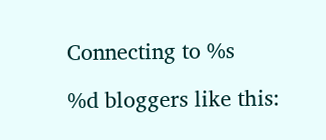Connecting to %s

%d bloggers like this: